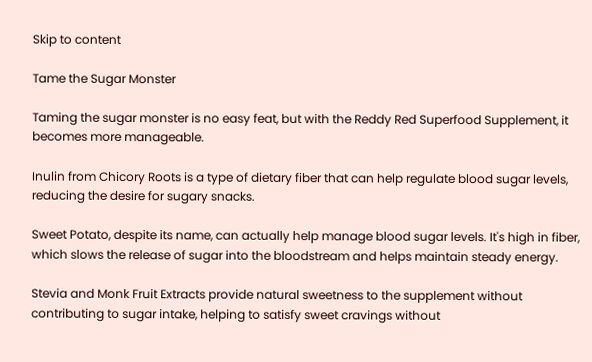Skip to content

Tame the Sugar Monster

Taming the sugar monster is no easy feat, but with the Reddy Red Superfood Supplement, it becomes more manageable.

Inulin from Chicory Roots is a type of dietary fiber that can help regulate blood sugar levels, reducing the desire for sugary snacks.

Sweet Potato, despite its name, can actually help manage blood sugar levels. It's high in fiber, which slows the release of sugar into the bloodstream and helps maintain steady energy.

Stevia and Monk Fruit Extracts provide natural sweetness to the supplement without contributing to sugar intake, helping to satisfy sweet cravings without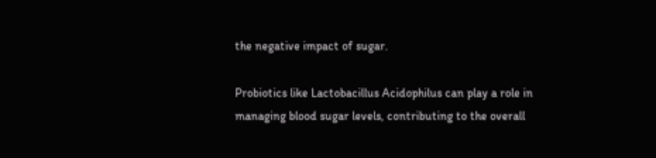the negative impact of sugar.

Probiotics like Lactobacillus Acidophilus can play a role in managing blood sugar levels, contributing to the overall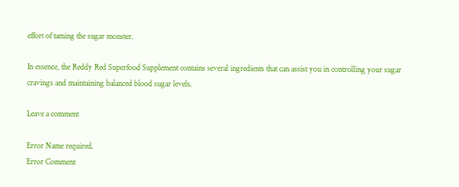effort of taming the sugar monster.

In essence, the Reddy Red Superfood Supplement contains several ingredients that can assist you in controlling your sugar cravings and maintaining balanced blood sugar levels.

Leave a comment

Error Name required.
Error Comment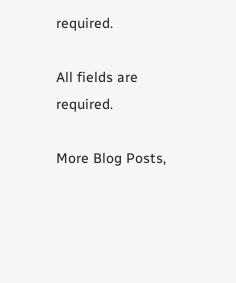required.

All fields are required.

More Blog Posts,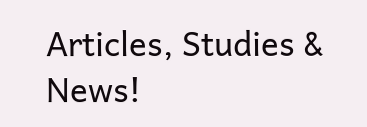Articles, Studies & News!